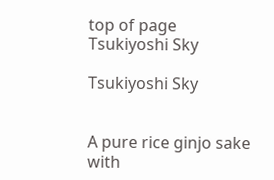top of page
Tsukiyoshi Sky

Tsukiyoshi Sky


A pure rice ginjo sake with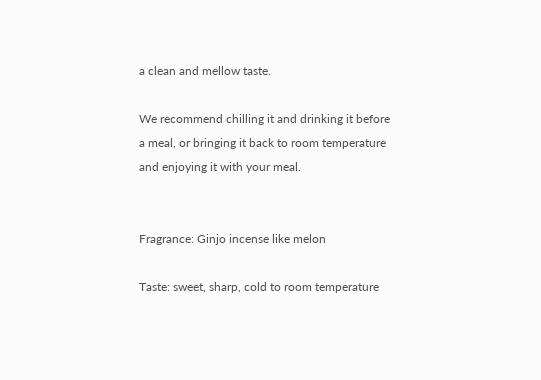a clean and mellow taste.

We recommend chilling it and drinking it before a meal, or bringing it back to room temperature and enjoying it with your meal.


Fragrance: Ginjo incense like melon

Taste: sweet, sharp, cold to room temperature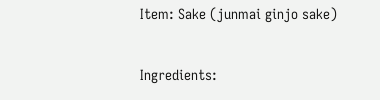Item: Sake (junmai ginjo sake)

Ingredients: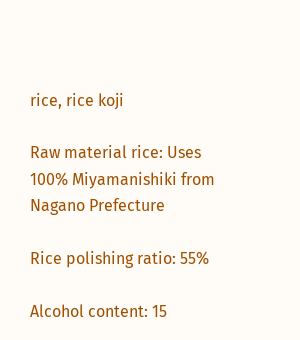rice, rice koji

Raw material rice: Uses 100% Miyamanishiki from Nagano Prefecture

Rice polishing ratio: 55%

Alcohol content: 15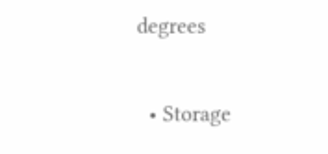degrees

  • Storage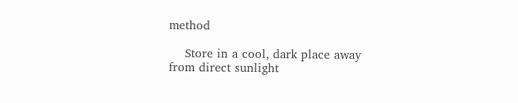method

    Store in a cool, dark place away from direct sunlight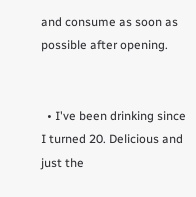and consume as soon as possible after opening.


  • I've been drinking since I turned 20. Delicious and just the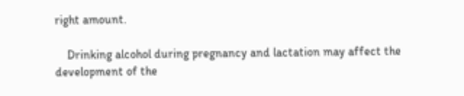right amount.

    Drinking alcohol during pregnancy and lactation may affect the development of the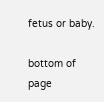fetus or baby.

bottom of page